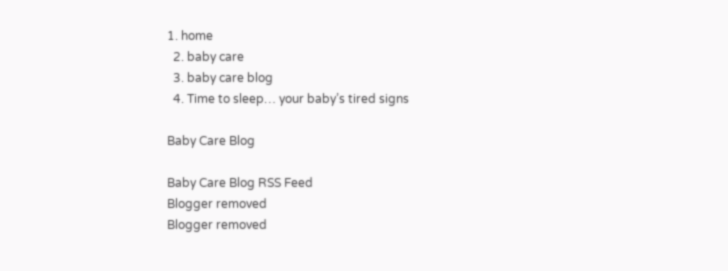1. home
  2. baby care
  3. baby care blog
  4. Time to sleep… your baby’s tired signs

Baby Care Blog

Baby Care Blog RSS Feed
Blogger removed
Blogger removed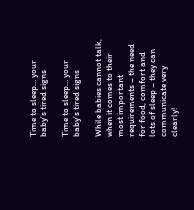Time to sleep… your baby’s tired signs

Time to sleep… your baby’s tired signs

While babies cannot talk, when it comes to their most important requirements – the need for food, comfort and lots of sleep – they can communicate very clearly!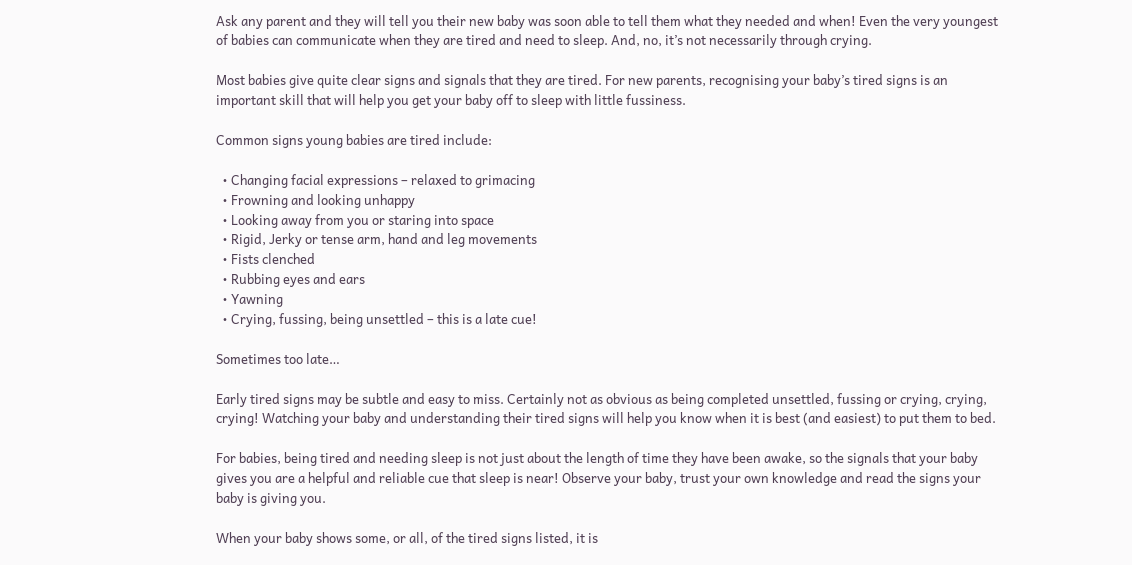Ask any parent and they will tell you their new baby was soon able to tell them what they needed and when! Even the very youngest of babies can communicate when they are tired and need to sleep. And, no, it’s not necessarily through crying.

Most babies give quite clear signs and signals that they are tired. For new parents, recognising your baby’s tired signs is an important skill that will help you get your baby off to sleep with little fussiness.

Common signs young babies are tired include:

  • Changing facial expressions – relaxed to grimacing
  • Frowning and looking unhappy
  • Looking away from you or staring into space
  • Rigid, Jerky or tense arm, hand and leg movements
  • Fists clenched
  • Rubbing eyes and ears
  • Yawning
  • Crying, fussing, being unsettled – this is a late cue!

Sometimes too late…

Early tired signs may be subtle and easy to miss. Certainly not as obvious as being completed unsettled, fussing or crying, crying, crying! Watching your baby and understanding their tired signs will help you know when it is best (and easiest) to put them to bed.

For babies, being tired and needing sleep is not just about the length of time they have been awake, so the signals that your baby gives you are a helpful and reliable cue that sleep is near! Observe your baby, trust your own knowledge and read the signs your baby is giving you.

When your baby shows some, or all, of the tired signs listed, it is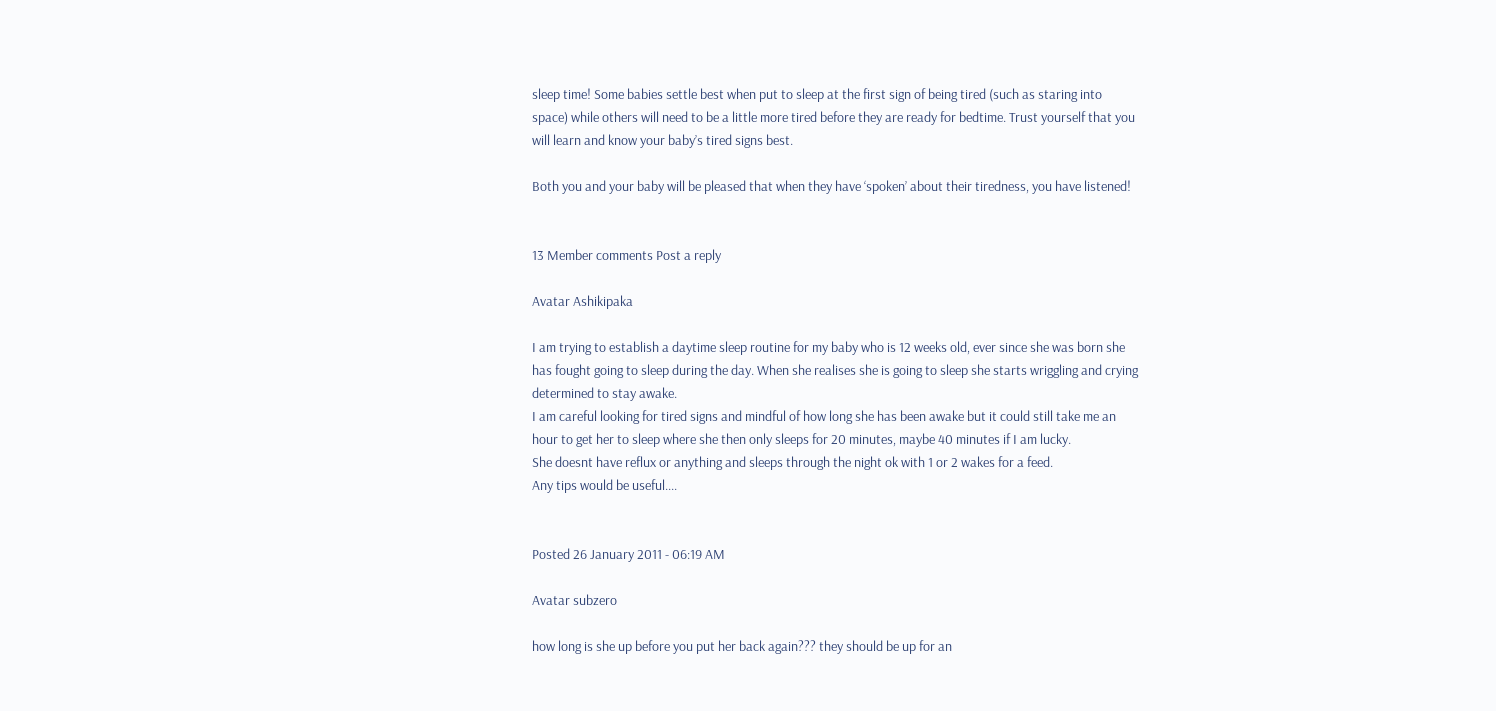sleep time! Some babies settle best when put to sleep at the first sign of being tired (such as staring into space) while others will need to be a little more tired before they are ready for bedtime. Trust yourself that you will learn and know your baby’s tired signs best.

Both you and your baby will be pleased that when they have ‘spoken’ about their tiredness, you have listened!


13 Member comments Post a reply

Avatar Ashikipaka

I am trying to establish a daytime sleep routine for my baby who is 12 weeks old, ever since she was born she has fought going to sleep during the day. When she realises she is going to sleep she starts wriggling and crying determined to stay awake.
I am careful looking for tired signs and mindful of how long she has been awake but it could still take me an hour to get her to sleep where she then only sleeps for 20 minutes, maybe 40 minutes if I am lucky.
She doesnt have reflux or anything and sleeps through the night ok with 1 or 2 wakes for a feed.
Any tips would be useful....


Posted 26 January 2011 - 06:19 AM

Avatar subzero

how long is she up before you put her back again??? they should be up for an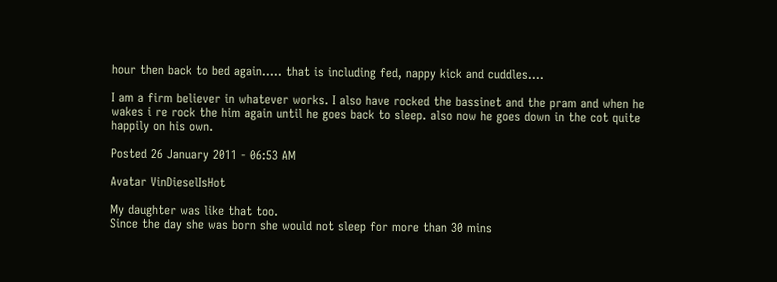hour then back to bed again..... that is including fed, nappy kick and cuddles....

I am a firm believer in whatever works. I also have rocked the bassinet and the pram and when he wakes i re rock the him again until he goes back to sleep. also now he goes down in the cot quite happily on his own.

Posted 26 January 2011 - 06:53 AM

Avatar VinDieselIsHot

My daughter was like that too.
Since the day she was born she would not sleep for more than 30 mins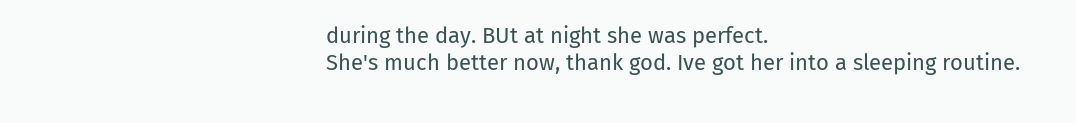during the day. BUt at night she was perfect.
She's much better now, thank god. Ive got her into a sleeping routine.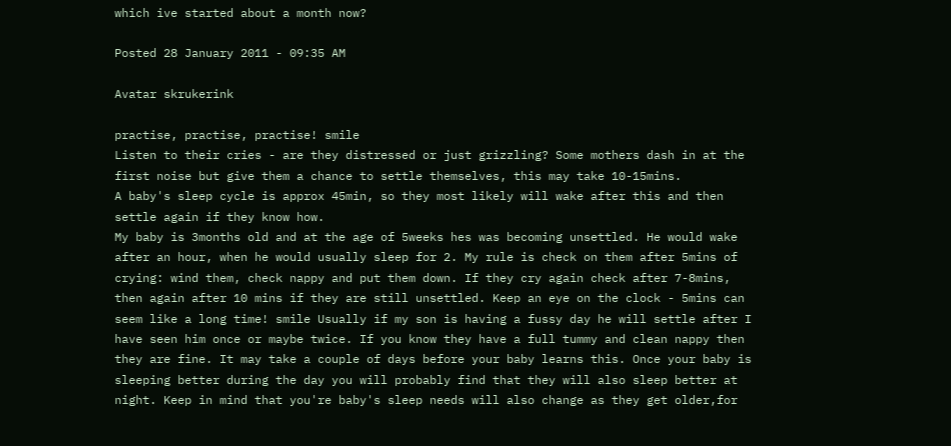which ive started about a month now?

Posted 28 January 2011 - 09:35 AM

Avatar skrukerink

practise, practise, practise! smile
Listen to their cries - are they distressed or just grizzling? Some mothers dash in at the first noise but give them a chance to settle themselves, this may take 10-15mins.
A baby's sleep cycle is approx 45min, so they most likely will wake after this and then settle again if they know how.
My baby is 3months old and at the age of 5weeks hes was becoming unsettled. He would wake after an hour, when he would usually sleep for 2. My rule is check on them after 5mins of crying: wind them, check nappy and put them down. If they cry again check after 7-8mins, then again after 10 mins if they are still unsettled. Keep an eye on the clock - 5mins can seem like a long time! smile Usually if my son is having a fussy day he will settle after I have seen him once or maybe twice. If you know they have a full tummy and clean nappy then they are fine. It may take a couple of days before your baby learns this. Once your baby is sleeping better during the day you will probably find that they will also sleep better at night. Keep in mind that you're baby's sleep needs will also change as they get older,for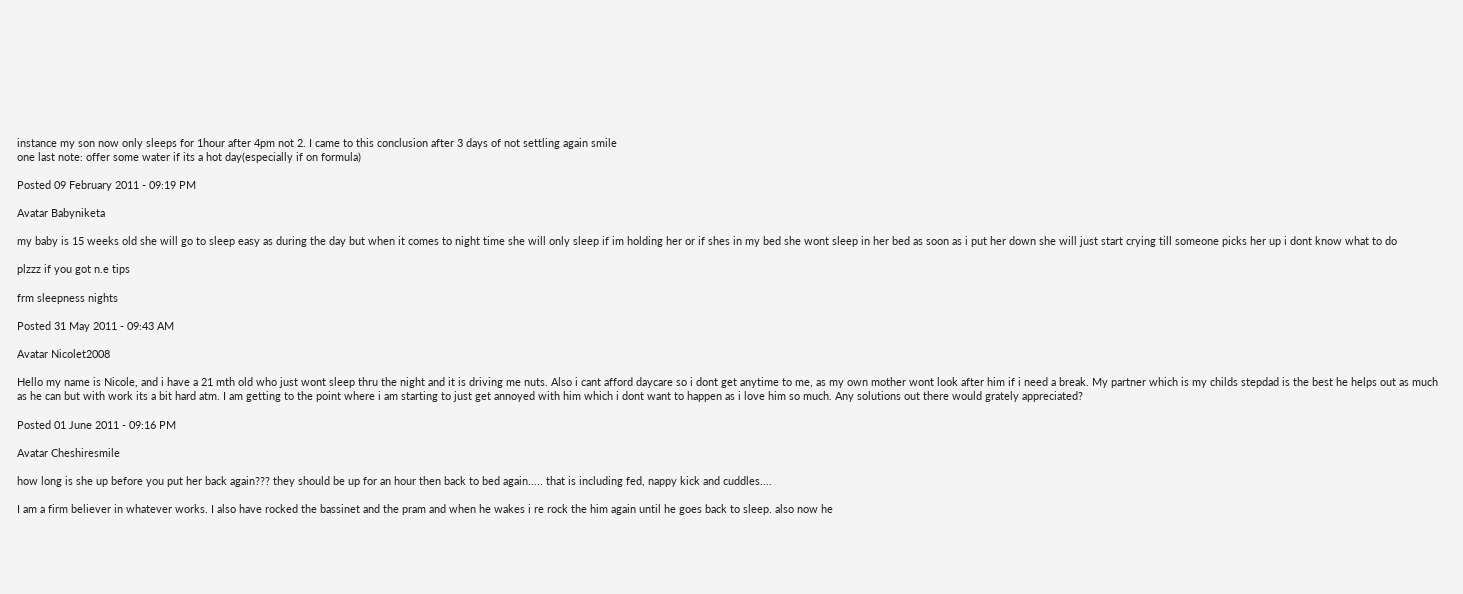instance my son now only sleeps for 1hour after 4pm not 2. I came to this conclusion after 3 days of not settling again smile
one last note: offer some water if its a hot day(especially if on formula)

Posted 09 February 2011 - 09:19 PM

Avatar Babyniketa

my baby is 15 weeks old she will go to sleep easy as during the day but when it comes to night time she will only sleep if im holding her or if shes in my bed she wont sleep in her bed as soon as i put her down she will just start crying till someone picks her up i dont know what to do

plzzz if you got n.e tips

frm sleepness nights

Posted 31 May 2011 - 09:43 AM

Avatar Nicolet2008

Hello my name is Nicole, and i have a 21 mth old who just wont sleep thru the night and it is driving me nuts. Also i cant afford daycare so i dont get anytime to me, as my own mother wont look after him if i need a break. My partner which is my childs stepdad is the best he helps out as much as he can but with work its a bit hard atm. I am getting to the point where i am starting to just get annoyed with him which i dont want to happen as i love him so much. Any solutions out there would grately appreciated?

Posted 01 June 2011 - 09:16 PM

Avatar Cheshiresmile

how long is she up before you put her back again??? they should be up for an hour then back to bed again..... that is including fed, nappy kick and cuddles....

I am a firm believer in whatever works. I also have rocked the bassinet and the pram and when he wakes i re rock the him again until he goes back to sleep. also now he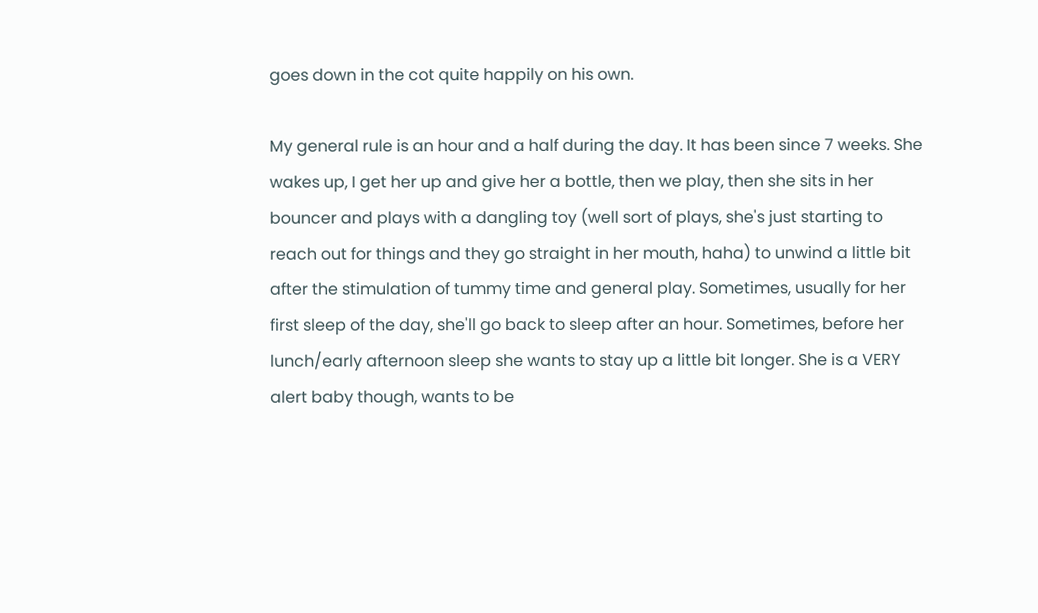goes down in the cot quite happily on his own.

My general rule is an hour and a half during the day. It has been since 7 weeks. She wakes up, I get her up and give her a bottle, then we play, then she sits in her bouncer and plays with a dangling toy (well sort of plays, she's just starting to reach out for things and they go straight in her mouth, haha) to unwind a little bit after the stimulation of tummy time and general play. Sometimes, usually for her first sleep of the day, she'll go back to sleep after an hour. Sometimes, before her lunch/early afternoon sleep she wants to stay up a little bit longer. She is a VERY alert baby though, wants to be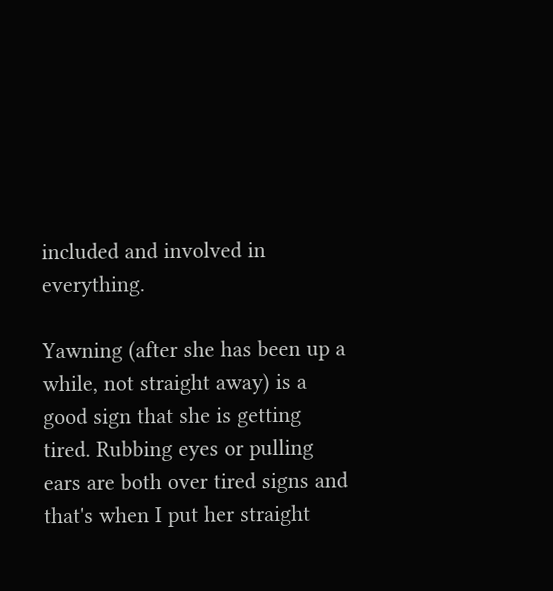included and involved in everything.

Yawning (after she has been up a while, not straight away) is a good sign that she is getting tired. Rubbing eyes or pulling ears are both over tired signs and that's when I put her straight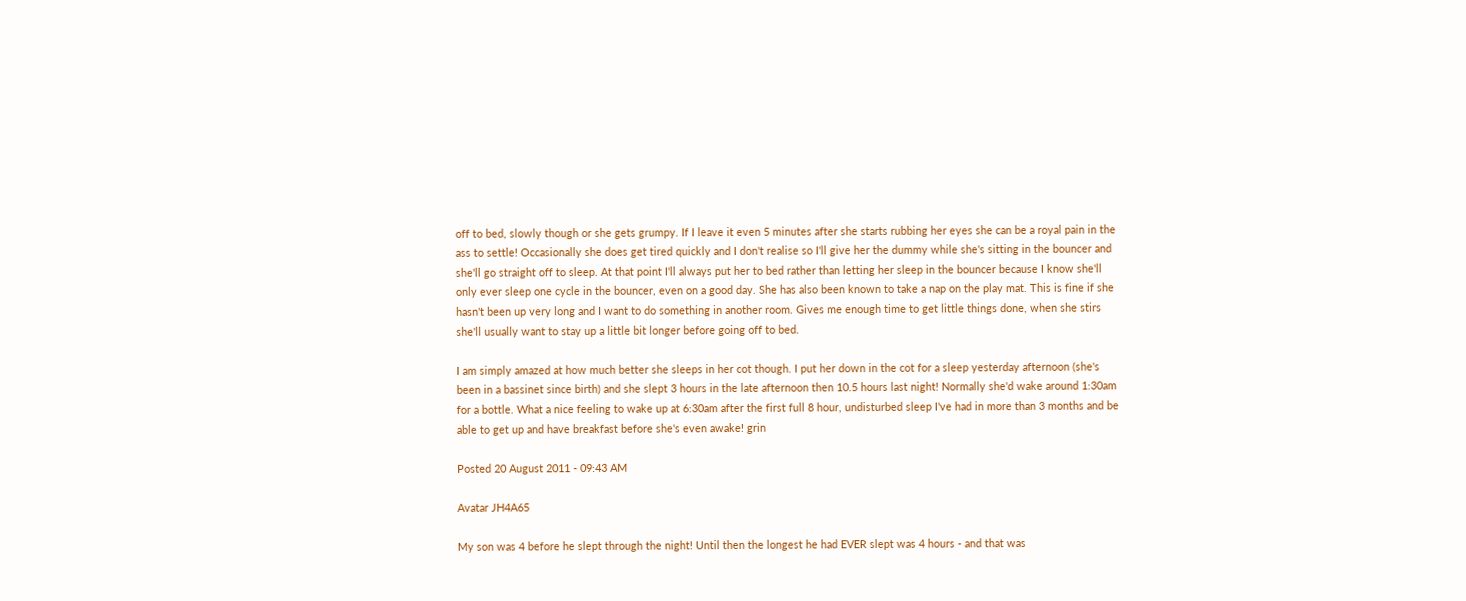off to bed, slowly though or she gets grumpy. If I leave it even 5 minutes after she starts rubbing her eyes she can be a royal pain in the ass to settle! Occasionally she does get tired quickly and I don't realise so I'll give her the dummy while she's sitting in the bouncer and she'll go straight off to sleep. At that point I'll always put her to bed rather than letting her sleep in the bouncer because I know she'll only ever sleep one cycle in the bouncer, even on a good day. She has also been known to take a nap on the play mat. This is fine if she hasn't been up very long and I want to do something in another room. Gives me enough time to get little things done, when she stirs she'll usually want to stay up a little bit longer before going off to bed.

I am simply amazed at how much better she sleeps in her cot though. I put her down in the cot for a sleep yesterday afternoon (she's been in a bassinet since birth) and she slept 3 hours in the late afternoon then 10.5 hours last night! Normally she'd wake around 1:30am for a bottle. What a nice feeling to wake up at 6:30am after the first full 8 hour, undisturbed sleep I've had in more than 3 months and be able to get up and have breakfast before she's even awake! grin

Posted 20 August 2011 - 09:43 AM

Avatar JH4A65

My son was 4 before he slept through the night! Until then the longest he had EVER slept was 4 hours - and that was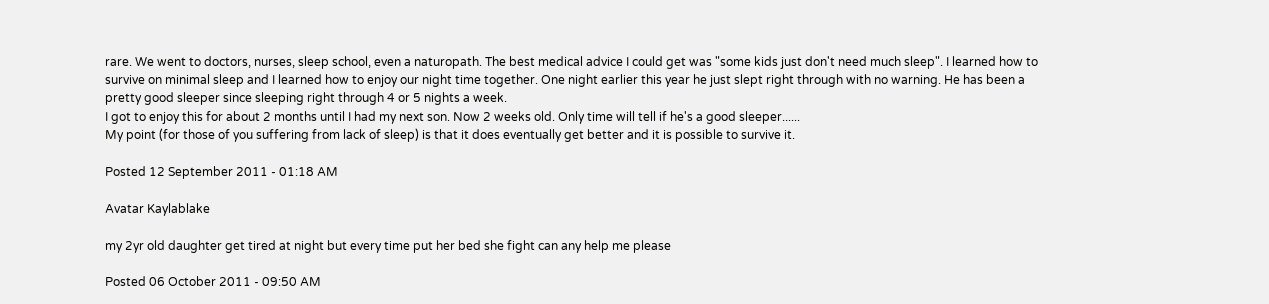rare. We went to doctors, nurses, sleep school, even a naturopath. The best medical advice I could get was "some kids just don't need much sleep". I learned how to survive on minimal sleep and I learned how to enjoy our night time together. One night earlier this year he just slept right through with no warning. He has been a pretty good sleeper since sleeping right through 4 or 5 nights a week.
I got to enjoy this for about 2 months until I had my next son. Now 2 weeks old. Only time will tell if he's a good sleeper......
My point (for those of you suffering from lack of sleep) is that it does eventually get better and it is possible to survive it.

Posted 12 September 2011 - 01:18 AM

Avatar Kaylablake

my 2yr old daughter get tired at night but every time put her bed she fight can any help me please

Posted 06 October 2011 - 09:50 AM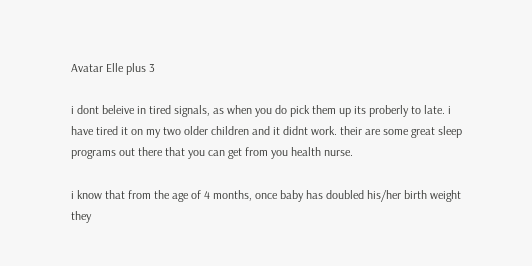Avatar Elle plus 3

i dont beleive in tired signals, as when you do pick them up its proberly to late. i have tired it on my two older children and it didnt work. their are some great sleep programs out there that you can get from you health nurse.

i know that from the age of 4 months, once baby has doubled his/her birth weight they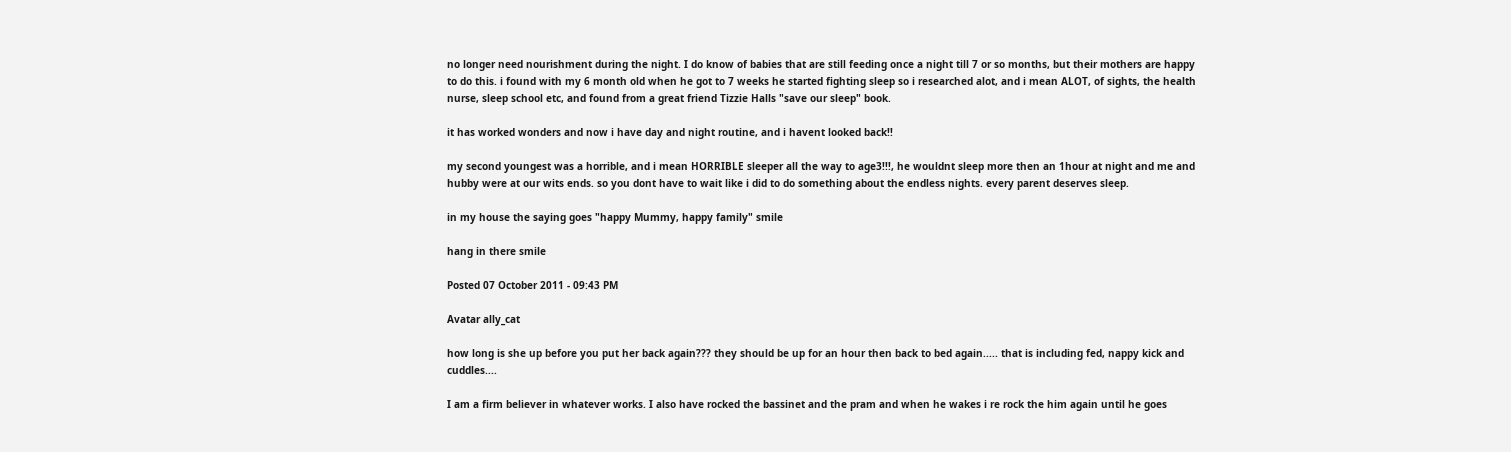no longer need nourishment during the night. I do know of babies that are still feeding once a night till 7 or so months, but their mothers are happy to do this. i found with my 6 month old when he got to 7 weeks he started fighting sleep so i researched alot, and i mean ALOT, of sights, the health nurse, sleep school etc, and found from a great friend Tizzie Halls "save our sleep" book.

it has worked wonders and now i have day and night routine, and i havent looked back!!

my second youngest was a horrible, and i mean HORRIBLE sleeper all the way to age3!!!, he wouldnt sleep more then an 1hour at night and me and hubby were at our wits ends. so you dont have to wait like i did to do something about the endless nights. every parent deserves sleep.

in my house the saying goes "happy Mummy, happy family" smile

hang in there smile

Posted 07 October 2011 - 09:43 PM

Avatar ally_cat

how long is she up before you put her back again??? they should be up for an hour then back to bed again..... that is including fed, nappy kick and cuddles....

I am a firm believer in whatever works. I also have rocked the bassinet and the pram and when he wakes i re rock the him again until he goes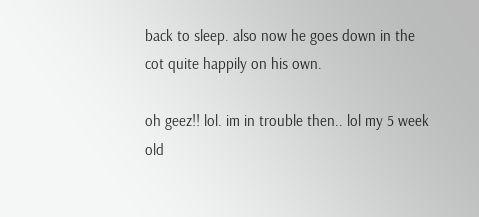back to sleep. also now he goes down in the cot quite happily on his own.

oh geez!! lol. im in trouble then.. lol my 5 week old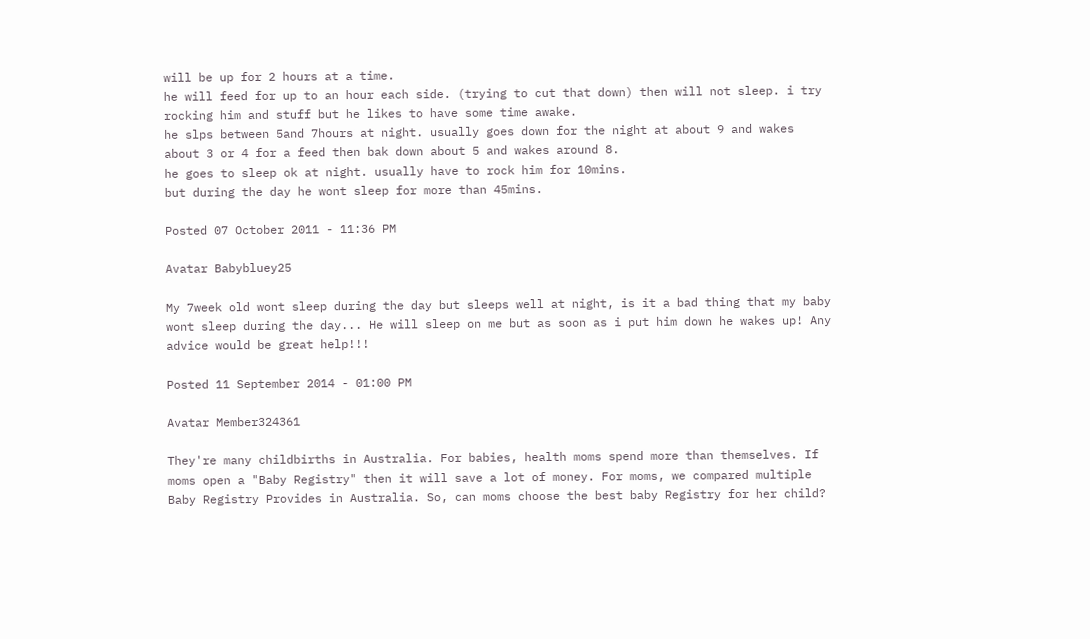will be up for 2 hours at a time.
he will feed for up to an hour each side. (trying to cut that down) then will not sleep. i try rocking him and stuff but he likes to have some time awake.
he slps between 5and 7hours at night. usually goes down for the night at about 9 and wakes about 3 or 4 for a feed then bak down about 5 and wakes around 8.
he goes to sleep ok at night. usually have to rock him for 10mins.
but during the day he wont sleep for more than 45mins.

Posted 07 October 2011 - 11:36 PM

Avatar Babybluey25

My 7week old wont sleep during the day but sleeps well at night, is it a bad thing that my baby wont sleep during the day... He will sleep on me but as soon as i put him down he wakes up! Any advice would be great help!!!

Posted 11 September 2014 - 01:00 PM

Avatar Member324361

They're many childbirths in Australia. For babies, health moms spend more than themselves. If moms open a "Baby Registry" then it will save a lot of money. For moms, we compared multiple Baby Registry Provides in Australia. So, can moms choose the best baby Registry for her child?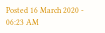Posted 16 March 2020 - 06:23 AM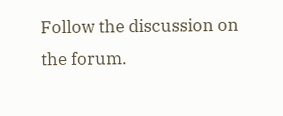Follow the discussion on the forum.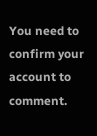You need to confirm your account to comment.